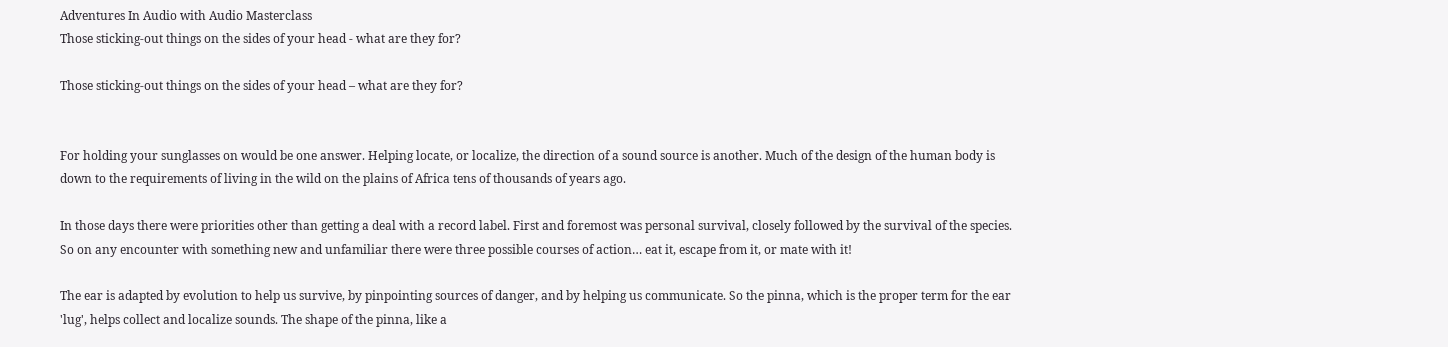Adventures In Audio with Audio Masterclass
Those sticking-out things on the sides of your head - what are they for?

Those sticking-out things on the sides of your head – what are they for?


For holding your sunglasses on would be one answer. Helping locate, or localize, the direction of a sound source is another. Much of the design of the human body is down to the requirements of living in the wild on the plains of Africa tens of thousands of years ago.

In those days there were priorities other than getting a deal with a record label. First and foremost was personal survival, closely followed by the survival of the species. So on any encounter with something new and unfamiliar there were three possible courses of action… eat it, escape from it, or mate with it!

The ear is adapted by evolution to help us survive, by pinpointing sources of danger, and by helping us communicate. So the pinna, which is the proper term for the ear 'lug', helps collect and localize sounds. The shape of the pinna, like a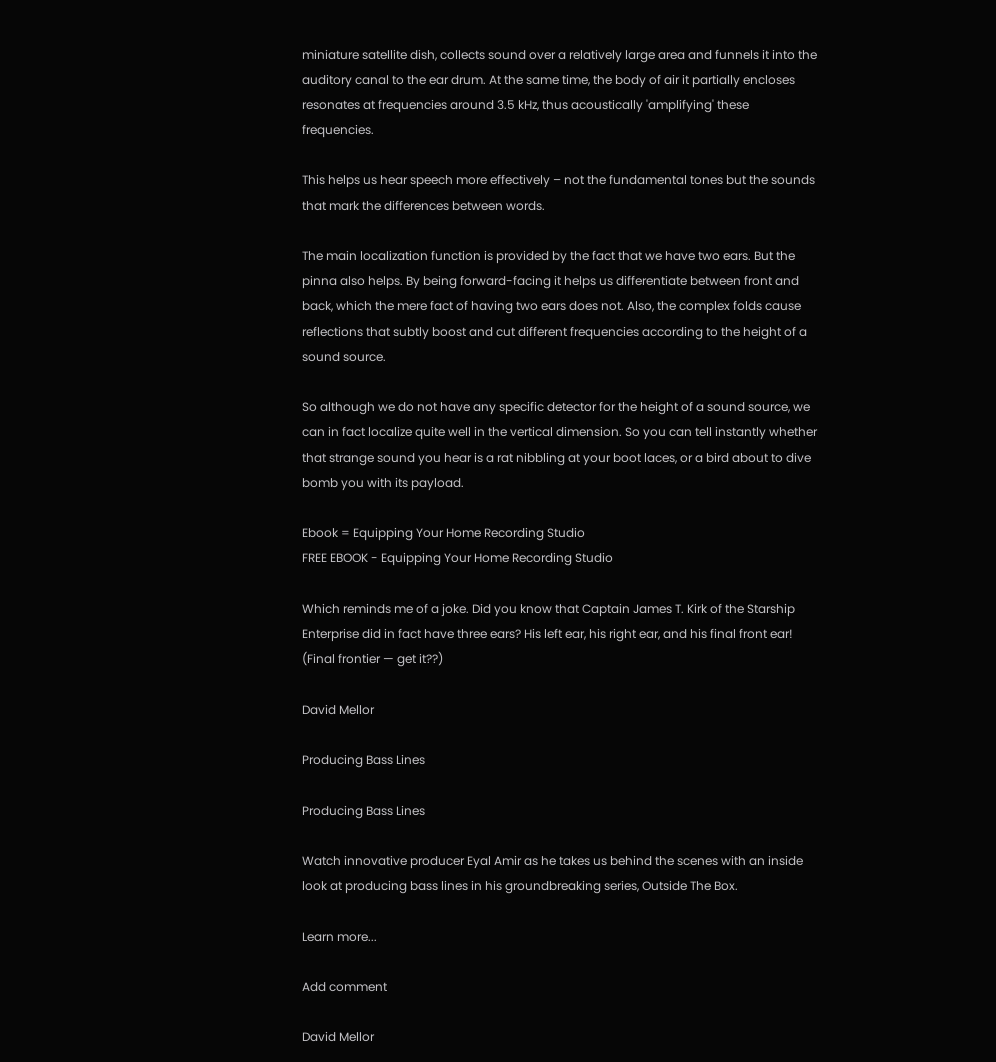miniature satellite dish, collects sound over a relatively large area and funnels it into the auditory canal to the ear drum. At the same time, the body of air it partially encloses resonates at frequencies around 3.5 kHz, thus acoustically 'amplifying' these frequencies.

This helps us hear speech more effectively – not the fundamental tones but the sounds that mark the differences between words.

The main localization function is provided by the fact that we have two ears. But the pinna also helps. By being forward-facing it helps us differentiate between front and back, which the mere fact of having two ears does not. Also, the complex folds cause reflections that subtly boost and cut different frequencies according to the height of a sound source.

So although we do not have any specific detector for the height of a sound source, we can in fact localize quite well in the vertical dimension. So you can tell instantly whether that strange sound you hear is a rat nibbling at your boot laces, or a bird about to dive bomb you with its payload.

Ebook = Equipping Your Home Recording Studio
FREE EBOOK - Equipping Your Home Recording Studio

Which reminds me of a joke. Did you know that Captain James T. Kirk of the Starship Enterprise did in fact have three ears? His left ear, his right ear, and his final front ear! (Final frontier — get it??)

David Mellor

Producing Bass Lines

Producing Bass Lines

Watch innovative producer Eyal Amir as he takes us behind the scenes with an inside look at producing bass lines in his groundbreaking series, Outside The Box.

Learn more...

Add comment

David Mellor